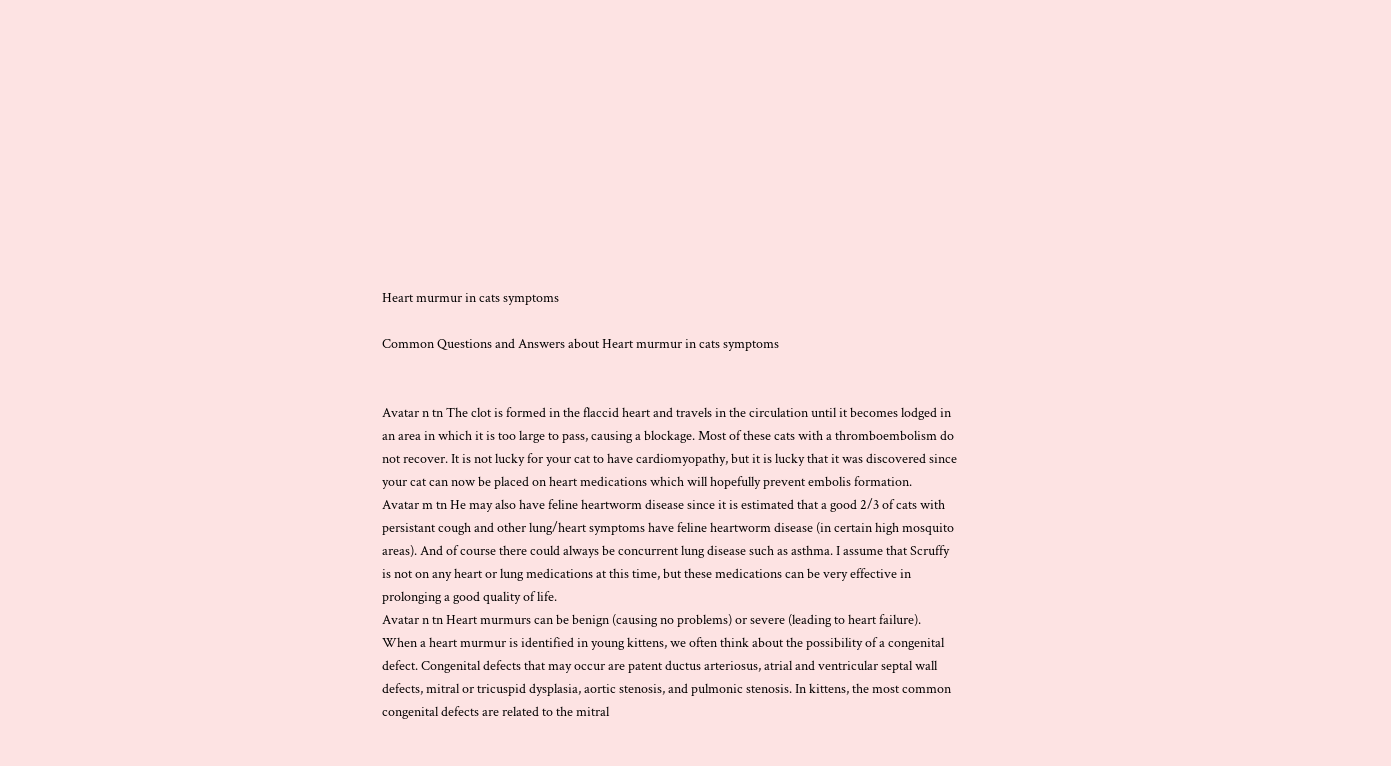Heart murmur in cats symptoms

Common Questions and Answers about Heart murmur in cats symptoms


Avatar n tn The clot is formed in the flaccid heart and travels in the circulation until it becomes lodged in an area in which it is too large to pass, causing a blockage. Most of these cats with a thromboembolism do not recover. It is not lucky for your cat to have cardiomyopathy, but it is lucky that it was discovered since your cat can now be placed on heart medications which will hopefully prevent embolis formation.
Avatar m tn He may also have feline heartworm disease since it is estimated that a good 2/3 of cats with persistant cough and other lung/heart symptoms have feline heartworm disease (in certain high mosquito areas). And of course there could always be concurrent lung disease such as asthma. I assume that Scruffy is not on any heart or lung medications at this time, but these medications can be very effective in prolonging a good quality of life.
Avatar n tn Heart murmurs can be benign (causing no problems) or severe (leading to heart failure). When a heart murmur is identified in young kittens, we often think about the possibility of a congenital defect. Congenital defects that may occur are patent ductus arteriosus, atrial and ventricular septal wall defects, mitral or tricuspid dysplasia, aortic stenosis, and pulmonic stenosis. In kittens, the most common congenital defects are related to the mitral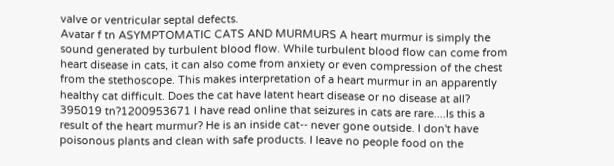valve or ventricular septal defects.
Avatar f tn ASYMPTOMATIC CATS AND MURMURS A heart murmur is simply the sound generated by turbulent blood flow. While turbulent blood flow can come from heart disease in cats, it can also come from anxiety or even compression of the chest from the stethoscope. This makes interpretation of a heart murmur in an apparently healthy cat difficult. Does the cat have latent heart disease or no disease at all?
395019 tn?1200953671 I have read online that seizures in cats are rare....Is this a result of the heart murmur? He is an inside cat-- never gone outside. I don't have poisonous plants and clean with safe products. I leave no people food on the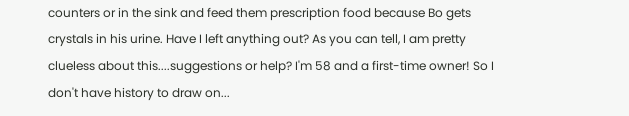counters or in the sink and feed them prescription food because Bo gets crystals in his urine. Have I left anything out? As you can tell, I am pretty clueless about this....suggestions or help? I'm 58 and a first-time owner! So I don't have history to draw on...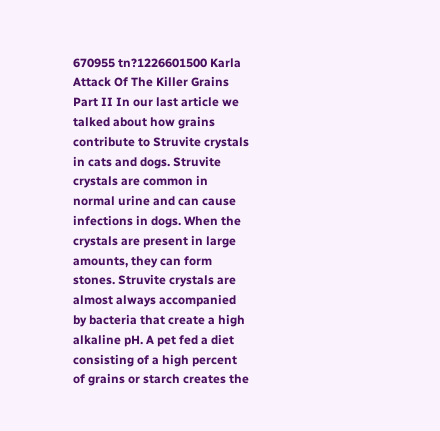670955 tn?1226601500 Karla Attack Of The Killer Grains Part II In our last article we talked about how grains contribute to Struvite crystals in cats and dogs. Struvite crystals are common in normal urine and can cause infections in dogs. When the crystals are present in large amounts, they can form stones. Struvite crystals are almost always accompanied by bacteria that create a high alkaline pH. A pet fed a diet consisting of a high percent of grains or starch creates the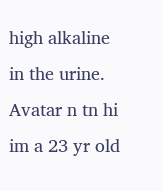high alkaline in the urine.
Avatar n tn hi im a 23 yr old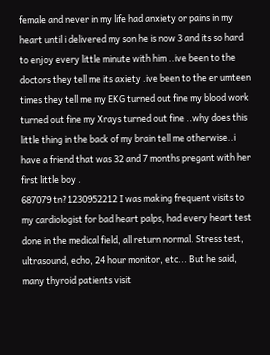female and never in my life had anxiety or pains in my heart until i delivered my son he is now 3 and its so hard to enjoy every little minute with him ..ive been to the doctors they tell me its axiety .ive been to the er umteen times they tell me my EKG turned out fine my blood work turned out fine my Xrays turned out fine ..why does this little thing in the back of my brain tell me otherwise..i have a friend that was 32 and 7 months pregant with her first little boy .
687079 tn?1230952212 I was making frequent visits to my cardiologist for bad heart palps, had every heart test done in the medical field, all return normal. Stress test, ultrasound, echo, 24 hour monitor, etc... But he said, many thyroid patients visit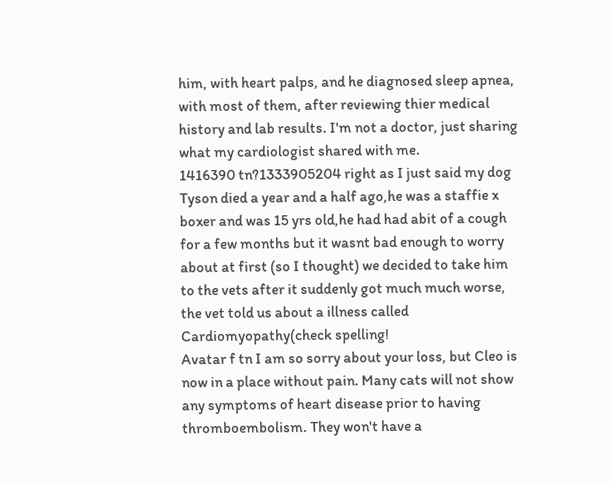him, with heart palps, and he diagnosed sleep apnea, with most of them, after reviewing thier medical history and lab results. I'm not a doctor, just sharing what my cardiologist shared with me.
1416390 tn?1333905204 right as I just said my dog Tyson died a year and a half ago,he was a staffie x boxer and was 15 yrs old,he had had abit of a cough for a few months but it wasnt bad enough to worry about at first (so I thought) we decided to take him to the vets after it suddenly got much much worse, the vet told us about a illness called Cardiomyopathy(check spelling!
Avatar f tn I am so sorry about your loss, but Cleo is now in a place without pain. Many cats will not show any symptoms of heart disease prior to having thromboembolism. They won't have a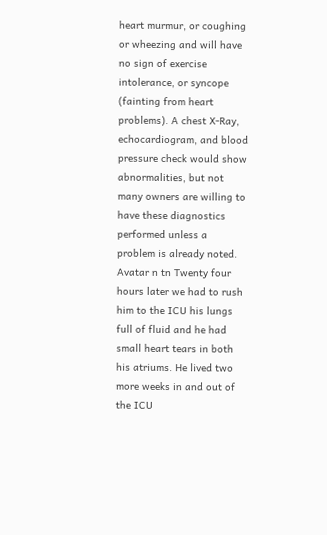heart murmur, or coughing or wheezing and will have no sign of exercise intolerance, or syncope (fainting from heart problems). A chest X-Ray, echocardiogram, and blood pressure check would show abnormalities, but not many owners are willing to have these diagnostics performed unless a problem is already noted.
Avatar n tn Twenty four hours later we had to rush him to the ICU his lungs full of fluid and he had small heart tears in both his atriums. He lived two more weeks in and out of the ICU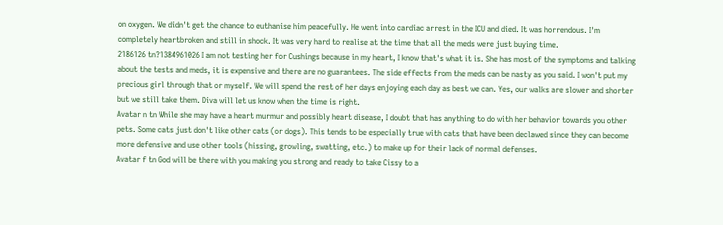on oxygen. We didn't get the chance to euthanise him peacefully. He went into cardiac arrest in the ICU and died. It was horrendous. I'm completely heartbroken and still in shock. It was very hard to realise at the time that all the meds were just buying time.
2186126 tn?1384961026 I am not testing her for Cushings because in my heart, I know that's what it is. She has most of the symptoms and talking about the tests and meds, it is expensive and there are no guarantees. The side effects from the meds can be nasty as you said. I won't put my precious girl through that or myself. We will spend the rest of her days enjoying each day as best we can. Yes, our walks are slower and shorter but we still take them. Diva will let us know when the time is right.
Avatar n tn While she may have a heart murmur and possibly heart disease, I doubt that has anything to do with her behavior towards you other pets. Some cats just don't like other cats (or dogs). This tends to be especially true with cats that have been declawed since they can become more defensive and use other tools (hissing, growling, swatting, etc.) to make up for their lack of normal defenses.
Avatar f tn God will be there with you making you strong and ready to take Cissy to a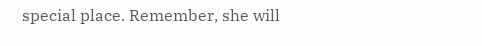special place. Remember, she will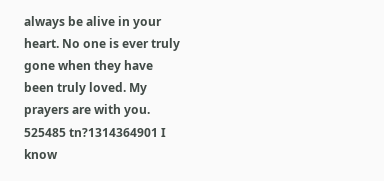always be alive in your heart. No one is ever truly gone when they have been truly loved. My prayers are with you.
525485 tn?1314364901 I know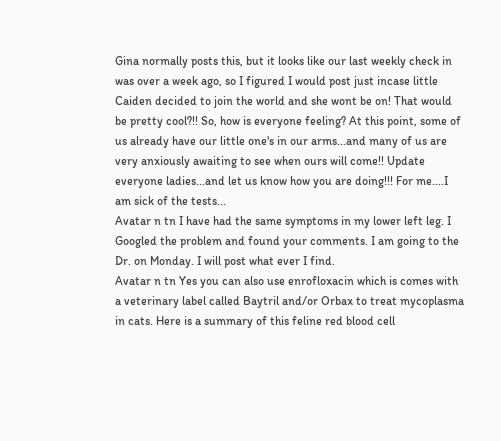Gina normally posts this, but it looks like our last weekly check in was over a week ago, so I figured I would post just incase little Caiden decided to join the world and she wont be on! That would be pretty cool?!! So, how is everyone feeling? At this point, some of us already have our little one's in our arms...and many of us are very anxiously awaiting to see when ours will come!! Update everyone ladies...and let us know how you are doing!!! For me....I am sick of the tests...
Avatar n tn I have had the same symptoms in my lower left leg. I Googled the problem and found your comments. I am going to the Dr. on Monday. I will post what ever I find.
Avatar n tn Yes you can also use enrofloxacin which is comes with a veterinary label called Baytril and/or Orbax to treat mycoplasma in cats. Here is a summary of this feline red blood cell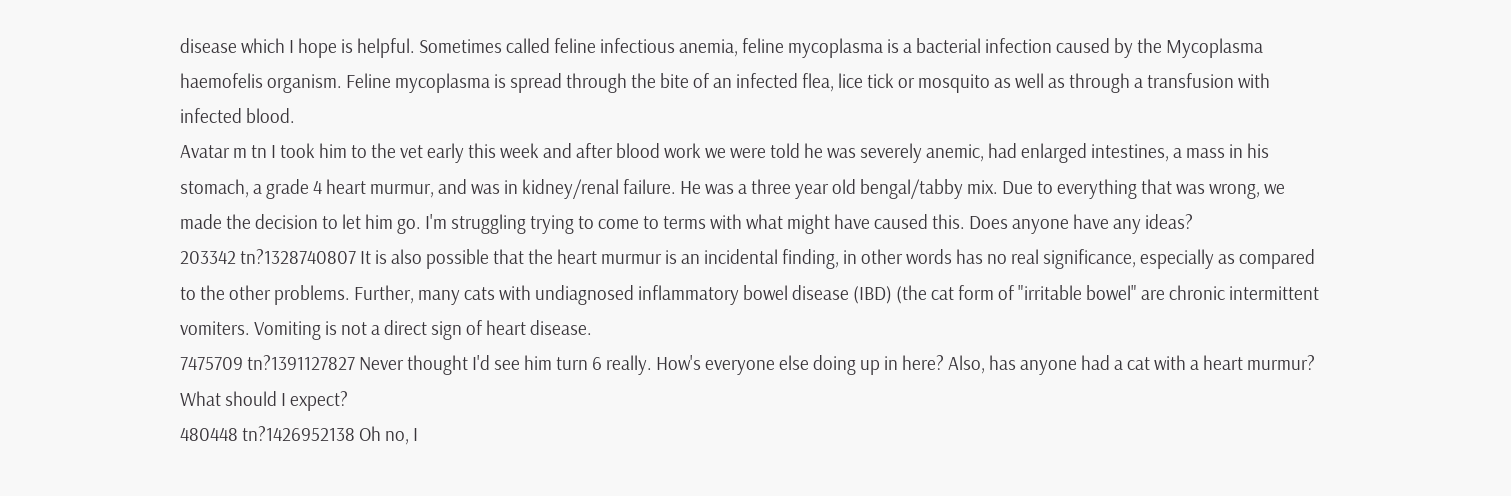disease which I hope is helpful. Sometimes called feline infectious anemia, feline mycoplasma is a bacterial infection caused by the Mycoplasma haemofelis organism. Feline mycoplasma is spread through the bite of an infected flea, lice tick or mosquito as well as through a transfusion with infected blood.
Avatar m tn I took him to the vet early this week and after blood work we were told he was severely anemic, had enlarged intestines, a mass in his stomach, a grade 4 heart murmur, and was in kidney/renal failure. He was a three year old bengal/tabby mix. Due to everything that was wrong, we made the decision to let him go. I'm struggling trying to come to terms with what might have caused this. Does anyone have any ideas?
203342 tn?1328740807 It is also possible that the heart murmur is an incidental finding, in other words has no real significance, especially as compared to the other problems. Further, many cats with undiagnosed inflammatory bowel disease (IBD) (the cat form of "irritable bowel" are chronic intermittent vomiters. Vomiting is not a direct sign of heart disease.
7475709 tn?1391127827 Never thought I'd see him turn 6 really. How's everyone else doing up in here? Also, has anyone had a cat with a heart murmur? What should I expect?
480448 tn?1426952138 Oh no, I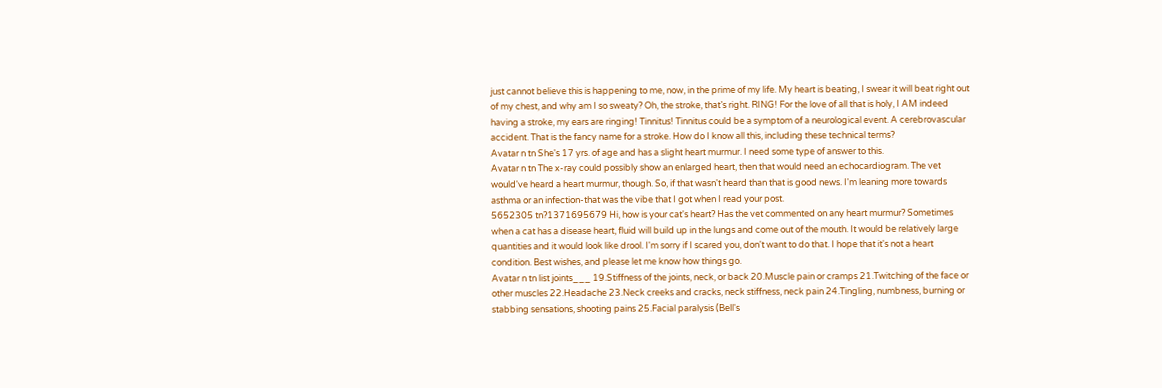just cannot believe this is happening to me, now, in the prime of my life. My heart is beating, I swear it will beat right out of my chest, and why am I so sweaty? Oh, the stroke, that’s right. RING! For the love of all that is holy, I AM indeed having a stroke, my ears are ringing! Tinnitus! Tinnitus could be a symptom of a neurological event. A cerebrovascular accident. That is the fancy name for a stroke. How do I know all this, including these technical terms?
Avatar n tn She's 17 yrs. of age and has a slight heart murmur. I need some type of answer to this.
Avatar n tn The x-ray could possibly show an enlarged heart, then that would need an echocardiogram. The vet would've heard a heart murmur, though. So, if that wasn't heard than that is good news. I'm leaning more towards asthma or an infection-that was the vibe that I got when I read your post.
5652305 tn?1371695679 Hi, how is your cat's heart? Has the vet commented on any heart murmur? Sometimes when a cat has a disease heart, fluid will build up in the lungs and come out of the mouth. It would be relatively large quantities and it would look like drool. I'm sorry if I scared you, don't want to do that. I hope that it's not a heart condition. Best wishes, and please let me know how things go.
Avatar n tn list joints___ 19.Stiffness of the joints, neck, or back 20.Muscle pain or cramps 21.Twitching of the face or other muscles 22.Headache 23.Neck creeks and cracks, neck stiffness, neck pain 24.Tingling, numbness, burning or stabbing sensations, shooting pains 25.Facial paralysis (Bell's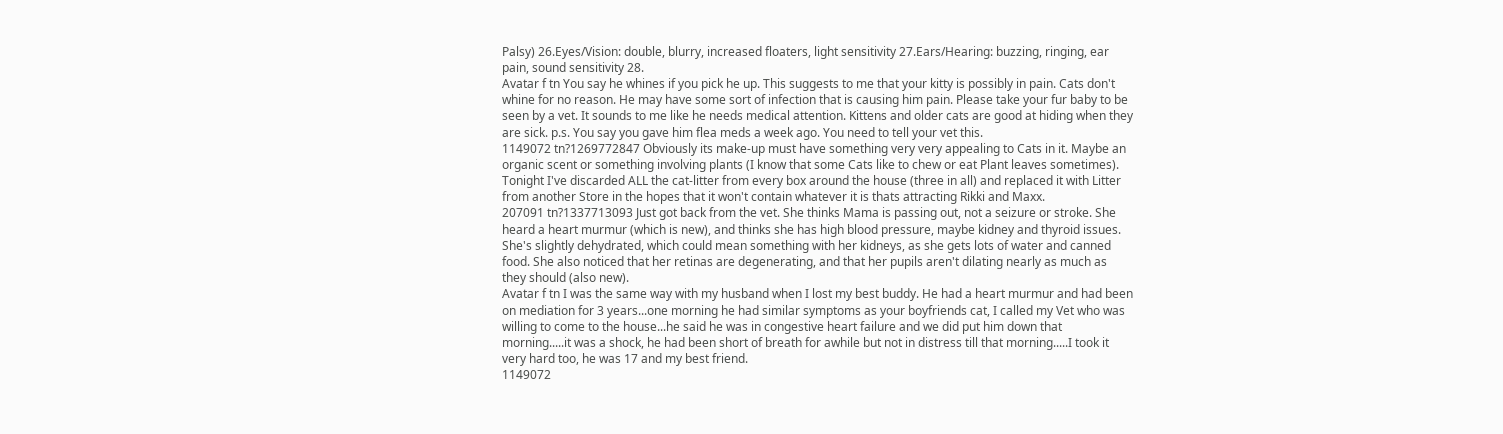Palsy) 26.Eyes/Vision: double, blurry, increased floaters, light sensitivity 27.Ears/Hearing: buzzing, ringing, ear pain, sound sensitivity 28.
Avatar f tn You say he whines if you pick he up. This suggests to me that your kitty is possibly in pain. Cats don't whine for no reason. He may have some sort of infection that is causing him pain. Please take your fur baby to be seen by a vet. It sounds to me like he needs medical attention. Kittens and older cats are good at hiding when they are sick. p.s. You say you gave him flea meds a week ago. You need to tell your vet this.
1149072 tn?1269772847 Obviously its make-up must have something very very appealing to Cats in it. Maybe an organic scent or something involving plants (I know that some Cats like to chew or eat Plant leaves sometimes). Tonight I've discarded ALL the cat-litter from every box around the house (three in all) and replaced it with Litter from another Store in the hopes that it won't contain whatever it is thats attracting Rikki and Maxx.
207091 tn?1337713093 Just got back from the vet. She thinks Mama is passing out, not a seizure or stroke. She heard a heart murmur (which is new), and thinks she has high blood pressure, maybe kidney and thyroid issues. She's slightly dehydrated, which could mean something with her kidneys, as she gets lots of water and canned food. She also noticed that her retinas are degenerating, and that her pupils aren't dilating nearly as much as they should (also new).
Avatar f tn I was the same way with my husband when I lost my best buddy. He had a heart murmur and had been on mediation for 3 years...one morning he had similar symptoms as your boyfriends cat, I called my Vet who was willing to come to the house...he said he was in congestive heart failure and we did put him down that morning.....it was a shock, he had been short of breath for awhile but not in distress till that morning.....I took it very hard too, he was 17 and my best friend.
1149072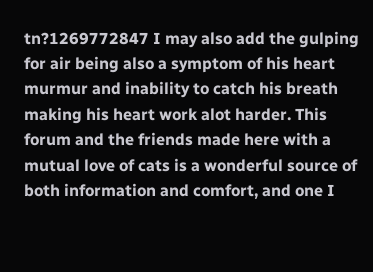tn?1269772847 I may also add the gulping for air being also a symptom of his heart murmur and inability to catch his breath making his heart work alot harder. This forum and the friends made here with a mutual love of cats is a wonderful source of both information and comfort, and one I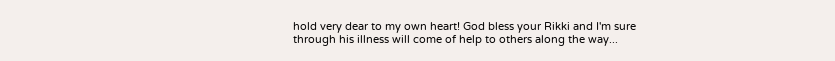hold very dear to my own heart! God bless your Rikki and I'm sure through his illness will come of help to others along the way...